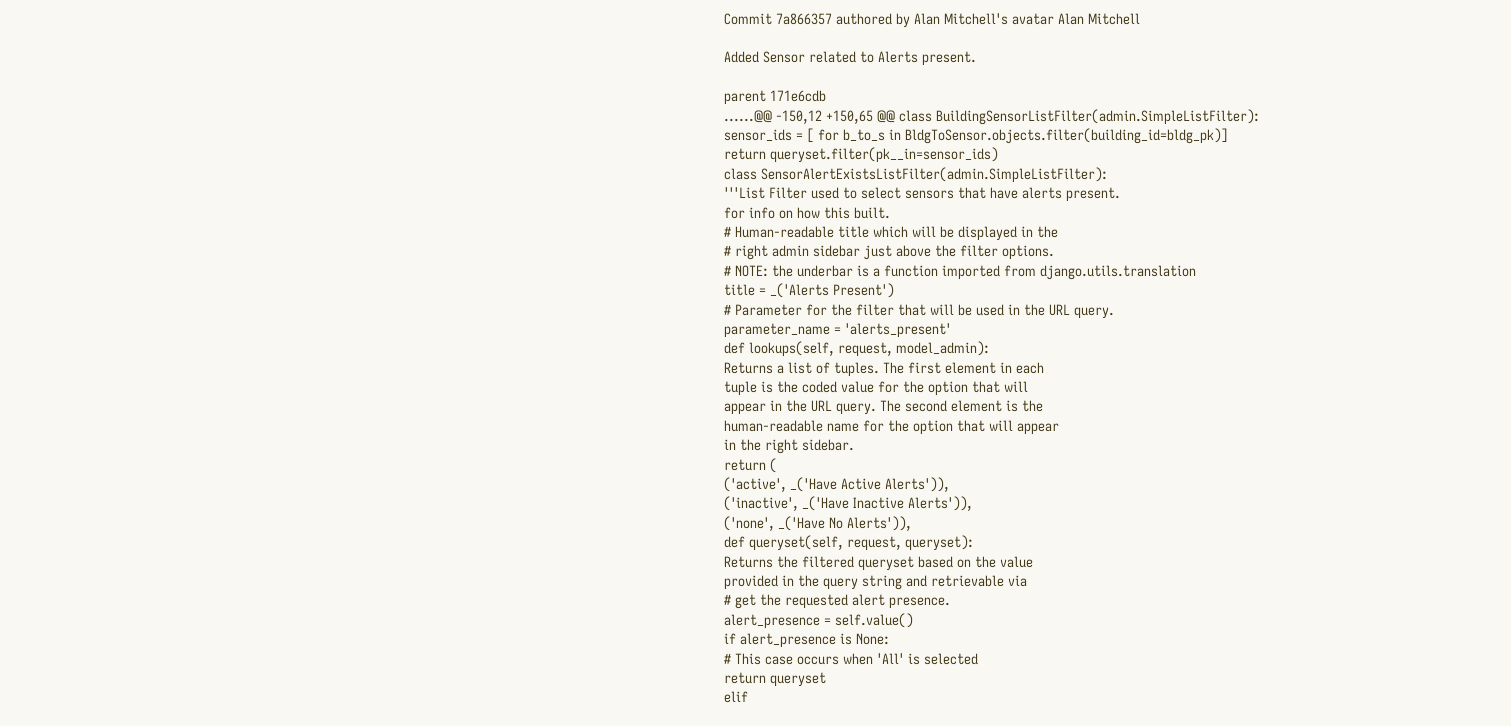Commit 7a866357 authored by Alan Mitchell's avatar Alan Mitchell

Added Sensor related to Alerts present.

parent 171e6cdb
......@@ -150,12 +150,65 @@ class BuildingSensorListFilter(admin.SimpleListFilter):
sensor_ids = [ for b_to_s in BldgToSensor.objects.filter(building_id=bldg_pk)]
return queryset.filter(pk__in=sensor_ids)
class SensorAlertExistsListFilter(admin.SimpleListFilter):
'''List Filter used to select sensors that have alerts present.
for info on how this built.
# Human-readable title which will be displayed in the
# right admin sidebar just above the filter options.
# NOTE: the underbar is a function imported from django.utils.translation
title = _('Alerts Present')
# Parameter for the filter that will be used in the URL query.
parameter_name = 'alerts_present'
def lookups(self, request, model_admin):
Returns a list of tuples. The first element in each
tuple is the coded value for the option that will
appear in the URL query. The second element is the
human-readable name for the option that will appear
in the right sidebar.
return (
('active', _('Have Active Alerts')),
('inactive', _('Have Inactive Alerts')),
('none', _('Have No Alerts')),
def queryset(self, request, queryset):
Returns the filtered queryset based on the value
provided in the query string and retrievable via
# get the requested alert presence.
alert_presence = self.value()
if alert_presence is None:
# This case occurs when 'All' is selected
return queryset
elif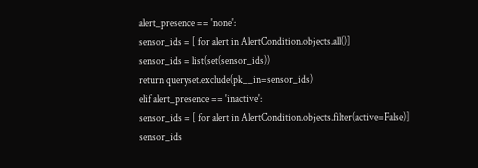alert_presence == 'none':
sensor_ids = [ for alert in AlertCondition.objects.all()]
sensor_ids = list(set(sensor_ids))
return queryset.exclude(pk__in=sensor_ids)
elif alert_presence == 'inactive':
sensor_ids = [ for alert in AlertCondition.objects.filter(active=False)]
sensor_ids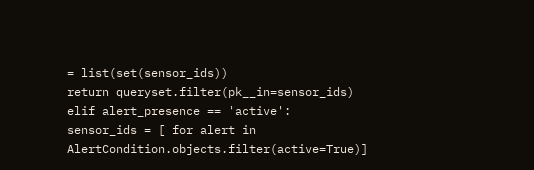= list(set(sensor_ids))
return queryset.filter(pk__in=sensor_ids)
elif alert_presence == 'active':
sensor_ids = [ for alert in AlertCondition.objects.filter(active=True)]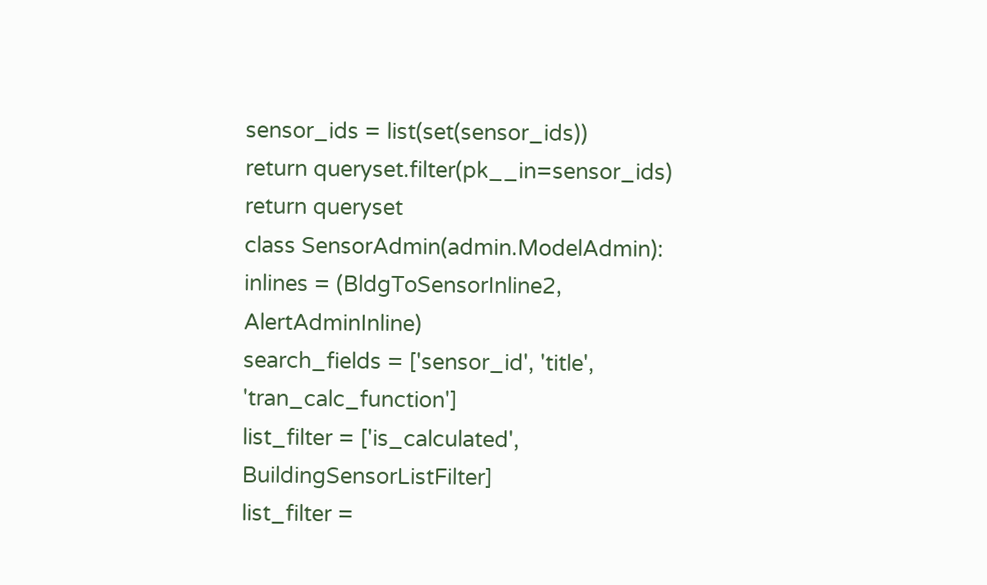sensor_ids = list(set(sensor_ids))
return queryset.filter(pk__in=sensor_ids)
return queryset
class SensorAdmin(admin.ModelAdmin):
inlines = (BldgToSensorInline2, AlertAdminInline)
search_fields = ['sensor_id', 'title', 'tran_calc_function']
list_filter = ['is_calculated', BuildingSensorListFilter]
list_filter =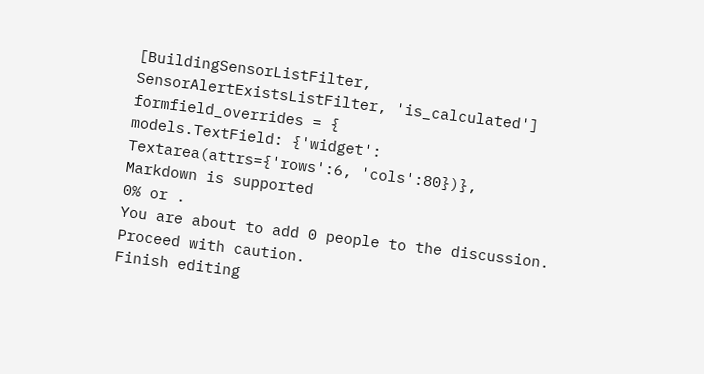[BuildingSensorListFilter, SensorAlertExistsListFilter, 'is_calculated']
formfield_overrides = {
models.TextField: {'widget': Textarea(attrs={'rows':6, 'cols':80})},
Markdown is supported
0% or .
You are about to add 0 people to the discussion. Proceed with caution.
Finish editing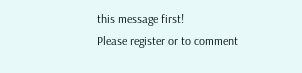this message first!
Please register or to comment